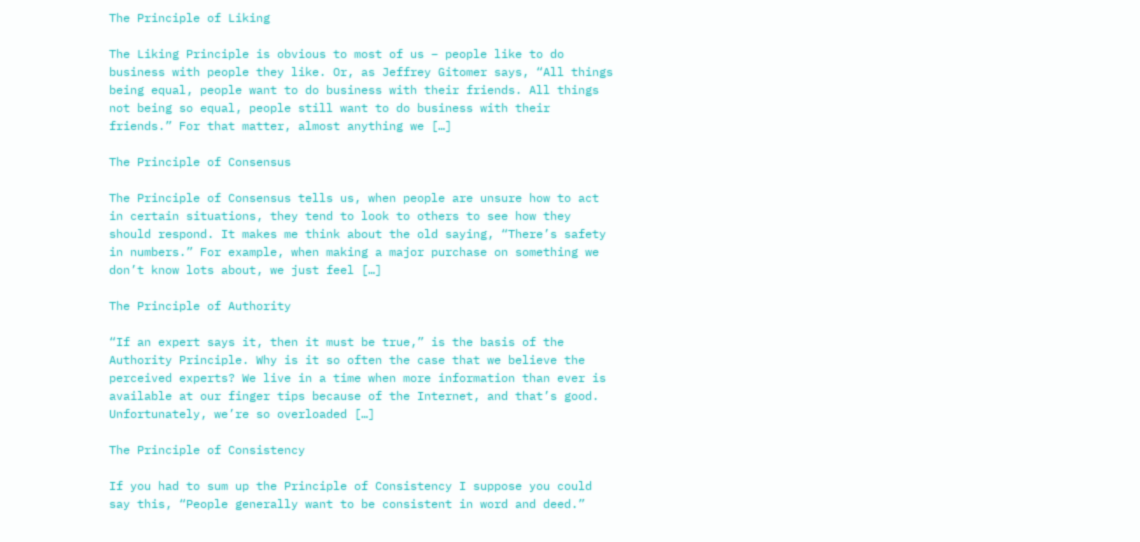The Principle of Liking

The Liking Principle is obvious to most of us – people like to do business with people they like. Or, as Jeffrey Gitomer says, “All things being equal, people want to do business with their friends. All things not being so equal, people still want to do business with their friends.” For that matter, almost anything we […]

The Principle of Consensus

The Principle of Consensus tells us, when people are unsure how to act in certain situations, they tend to look to others to see how they should respond. It makes me think about the old saying, “There’s safety in numbers.” For example, when making a major purchase on something we don’t know lots about, we just feel […]

The Principle of Authority

“If an expert says it, then it must be true,” is the basis of the Authority Principle. Why is it so often the case that we believe the perceived experts? We live in a time when more information than ever is available at our finger tips because of the Internet, and that’s good. Unfortunately, we’re so overloaded […]

The Principle of Consistency

If you had to sum up the Principle of Consistency I suppose you could say this, “People generally want to be consistent in word and deed.”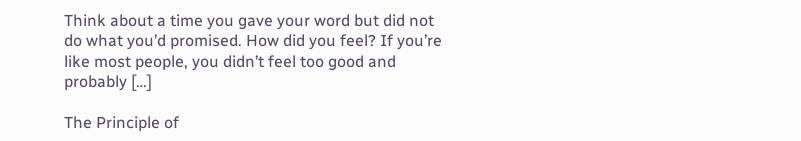Think about a time you gave your word but did not do what you’d promised. How did you feel? If you’re like most people, you didn’t feel too good and probably […]

The Principle of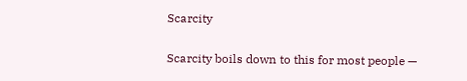Scarcity

Scarcity boils down to this for most people —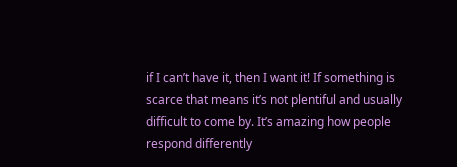if I can’t have it, then I want it! If something is scarce that means it’s not plentiful and usually difficult to come by. It’s amazing how people respond differently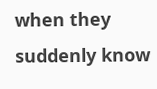when they suddenly know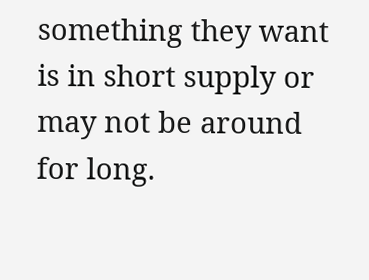something they want is in short supply or may not be around for long.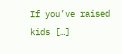If you’ve raised kids […]